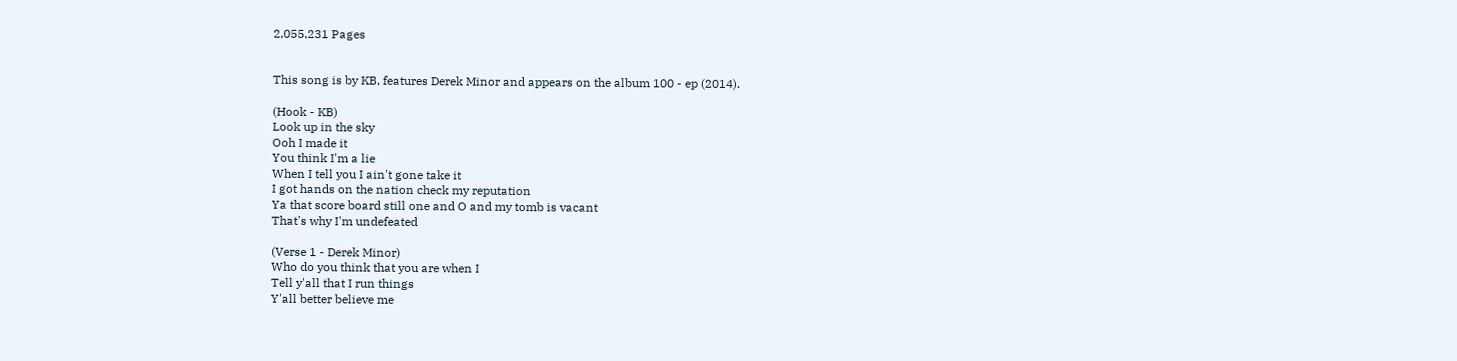2,055,231 Pages


This song is by KB, features Derek Minor and appears on the album 100 - ep (2014).

(Hook - KB)
Look up in the sky
Ooh I made it
You think I'm a lie
When I tell you I ain't gone take it
I got hands on the nation check my reputation
Ya that score board still one and O and my tomb is vacant
That's why I'm undefeated

(Verse 1 - Derek Minor)
Who do you think that you are when I
Tell y'all that I run things
Y'all better believe me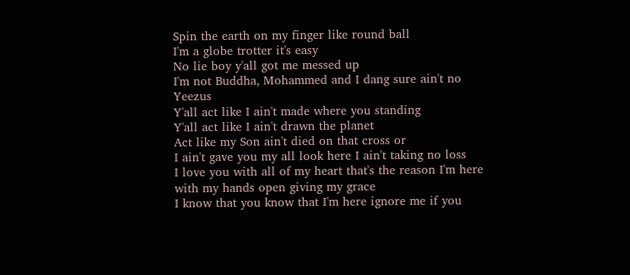Spin the earth on my finger like round ball
I'm a globe trotter it's easy
No lie boy y'all got me messed up
I'm not Buddha, Mohammed and I dang sure ain't no Yeezus
Y'all act like I ain't made where you standing
Y'all act like I ain't drawn the planet
Act like my Son ain't died on that cross or
I ain't gave you my all look here I ain't taking no loss
I love you with all of my heart that's the reason I'm here with my hands open giving my grace
I know that you know that I'm here ignore me if you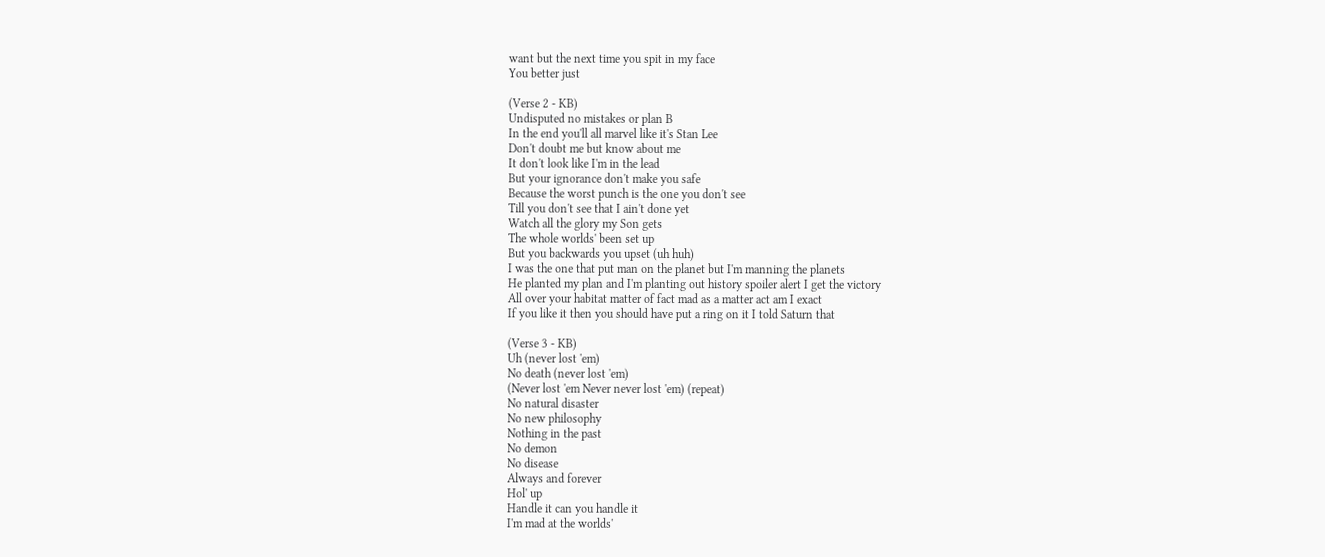want but the next time you spit in my face
You better just

(Verse 2 - KB)
Undisputed no mistakes or plan B
In the end you'll all marvel like it's Stan Lee
Don't doubt me but know about me
It don't look like I'm in the lead
But your ignorance don't make you safe
Because the worst punch is the one you don't see
Till you don't see that I ain't done yet
Watch all the glory my Son gets
The whole worlds' been set up
But you backwards you upset (uh huh)
I was the one that put man on the planet but I'm manning the planets
He planted my plan and I'm planting out history spoiler alert I get the victory
All over your habitat matter of fact mad as a matter act am I exact
If you like it then you should have put a ring on it I told Saturn that

(Verse 3 - KB)
Uh (never lost 'em)
No death (never lost 'em)
(Never lost 'em Never never lost 'em) (repeat)
No natural disaster
No new philosophy
Nothing in the past
No demon
No disease
Always and forever
Hol' up
Handle it can you handle it
I'm mad at the worlds'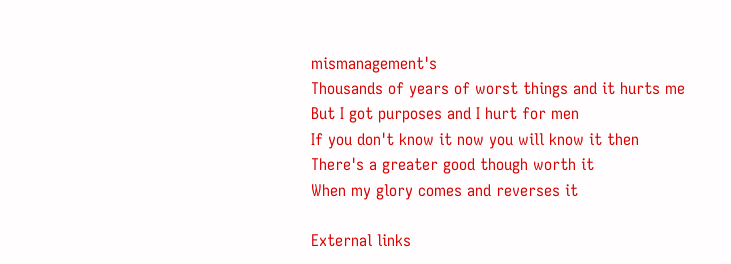mismanagement's
Thousands of years of worst things and it hurts me
But I got purposes and I hurt for men
If you don't know it now you will know it then
There's a greater good though worth it
When my glory comes and reverses it

External links